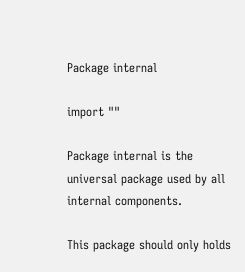Package internal

import ""

Package internal is the universal package used by all internal components.

This package should only holds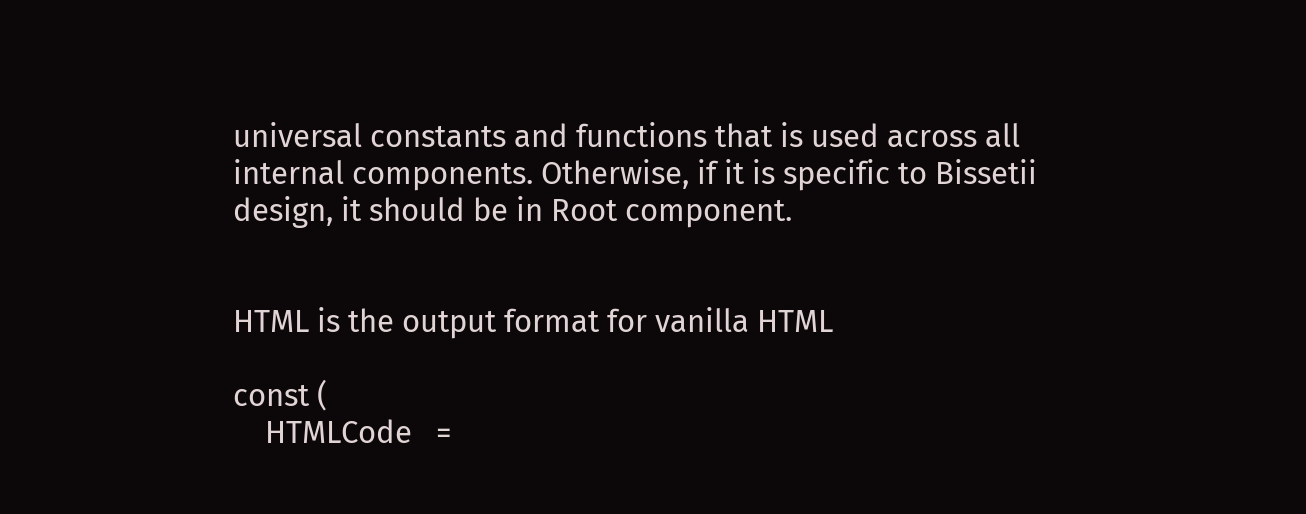universal constants and functions that is used across all internal components. Otherwise, if it is specific to Bissetii design, it should be in Root component.


HTML is the output format for vanilla HTML

const (
    HTMLCode   =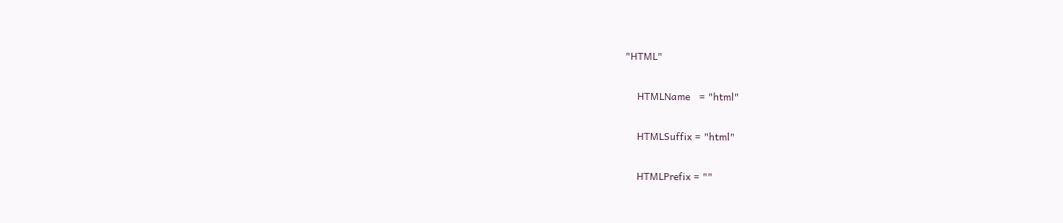"HTML"

    HTMLName   = "html"

    HTMLSuffix = "html"

    HTMLPrefix = ""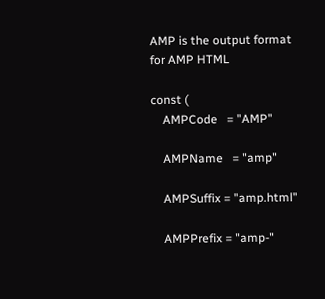AMP is the output format for AMP HTML

const (
    AMPCode   = "AMP"

    AMPName   = "amp"

    AMPSuffix = "amp.html"

    AMPPrefix = "amp-"